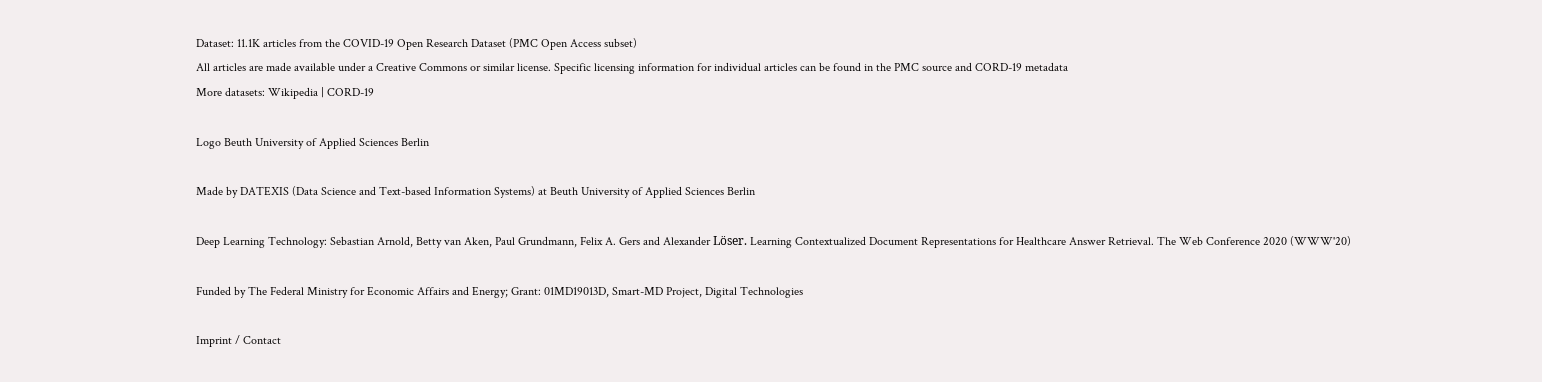Dataset: 11.1K articles from the COVID-19 Open Research Dataset (PMC Open Access subset)
All articles are made available under a Creative Commons or similar license. Specific licensing information for individual articles can be found in the PMC source and CORD-19 metadata
More datasets: Wikipedia | CORD-19

Logo Beuth University of Applied Sciences Berlin

Made by DATEXIS (Data Science and Text-based Information Systems) at Beuth University of Applied Sciences Berlin

Deep Learning Technology: Sebastian Arnold, Betty van Aken, Paul Grundmann, Felix A. Gers and Alexander Löser. Learning Contextualized Document Representations for Healthcare Answer Retrieval. The Web Conference 2020 (WWW'20)

Funded by The Federal Ministry for Economic Affairs and Energy; Grant: 01MD19013D, Smart-MD Project, Digital Technologies

Imprint / Contact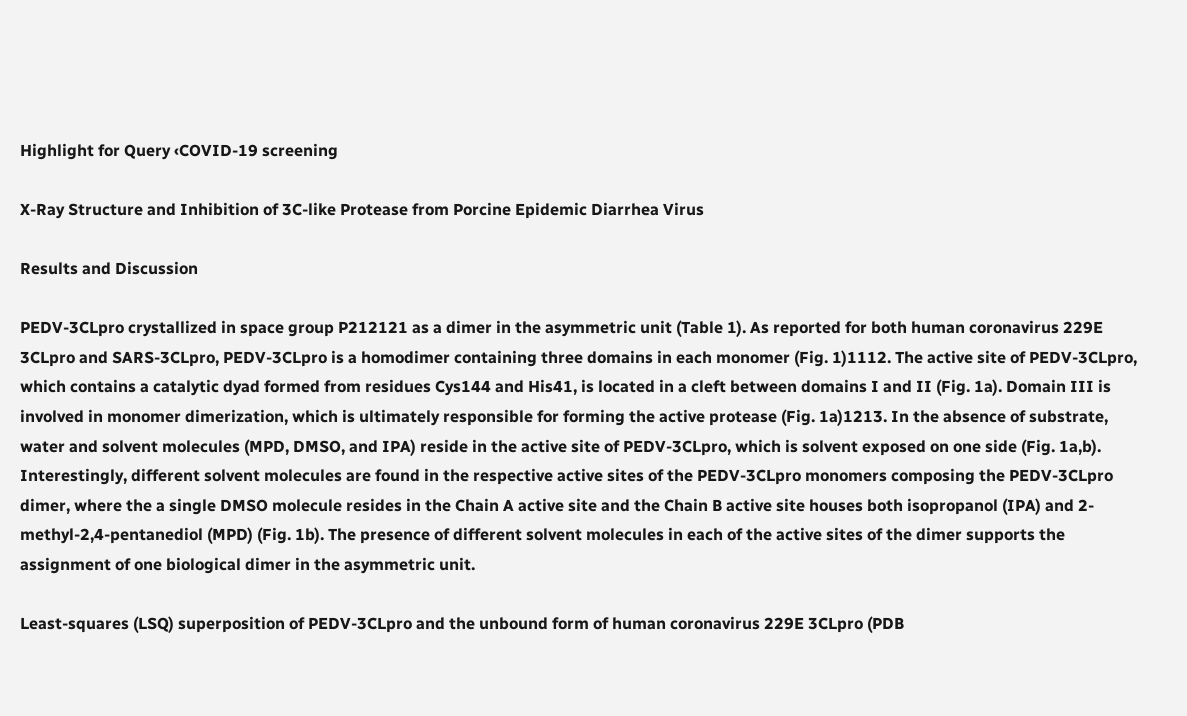Highlight for Query ‹COVID-19 screening

X-Ray Structure and Inhibition of 3C-like Protease from Porcine Epidemic Diarrhea Virus

Results and Discussion

PEDV-3CLpro crystallized in space group P212121 as a dimer in the asymmetric unit (Table 1). As reported for both human coronavirus 229E 3CLpro and SARS-3CLpro, PEDV-3CLpro is a homodimer containing three domains in each monomer (Fig. 1)1112. The active site of PEDV-3CLpro, which contains a catalytic dyad formed from residues Cys144 and His41, is located in a cleft between domains I and II (Fig. 1a). Domain III is involved in monomer dimerization, which is ultimately responsible for forming the active protease (Fig. 1a)1213. In the absence of substrate, water and solvent molecules (MPD, DMSO, and IPA) reside in the active site of PEDV-3CLpro, which is solvent exposed on one side (Fig. 1a,b). Interestingly, different solvent molecules are found in the respective active sites of the PEDV-3CLpro monomers composing the PEDV-3CLpro dimer, where the a single DMSO molecule resides in the Chain A active site and the Chain B active site houses both isopropanol (IPA) and 2-methyl-2,4-pentanediol (MPD) (Fig. 1b). The presence of different solvent molecules in each of the active sites of the dimer supports the assignment of one biological dimer in the asymmetric unit.

Least-squares (LSQ) superposition of PEDV-3CLpro and the unbound form of human coronavirus 229E 3CLpro (PDB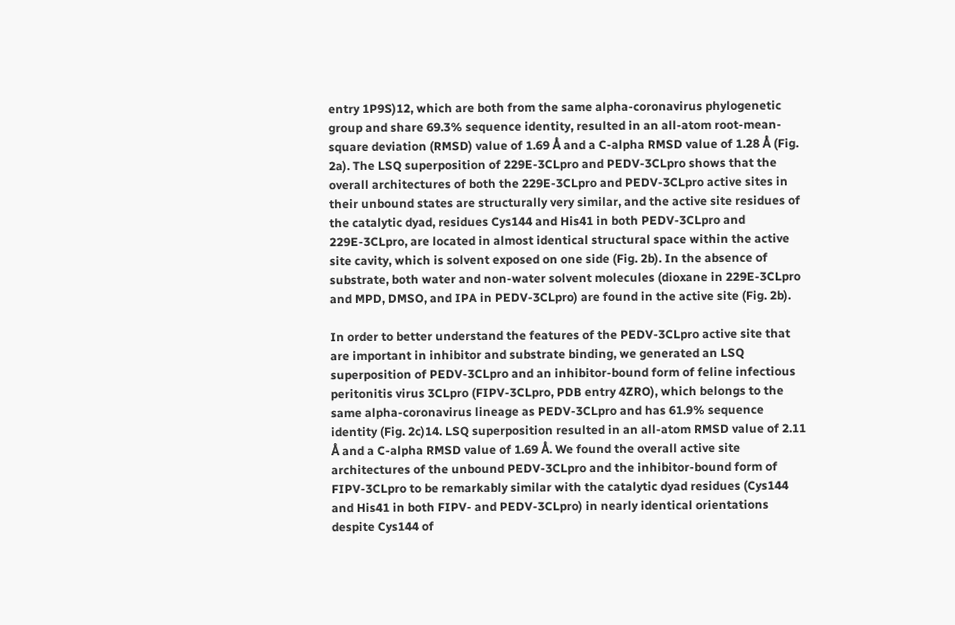entry 1P9S)12, which are both from the same alpha-coronavirus phylogenetic group and share 69.3% sequence identity, resulted in an all-atom root-mean-square deviation (RMSD) value of 1.69 Å and a C-alpha RMSD value of 1.28 Å (Fig. 2a). The LSQ superposition of 229E-3CLpro and PEDV-3CLpro shows that the overall architectures of both the 229E-3CLpro and PEDV-3CLpro active sites in their unbound states are structurally very similar, and the active site residues of the catalytic dyad, residues Cys144 and His41 in both PEDV-3CLpro and 229E-3CLpro, are located in almost identical structural space within the active site cavity, which is solvent exposed on one side (Fig. 2b). In the absence of substrate, both water and non-water solvent molecules (dioxane in 229E-3CLpro and MPD, DMSO, and IPA in PEDV-3CLpro) are found in the active site (Fig. 2b).

In order to better understand the features of the PEDV-3CLpro active site that are important in inhibitor and substrate binding, we generated an LSQ superposition of PEDV-3CLpro and an inhibitor-bound form of feline infectious peritonitis virus 3CLpro (FIPV-3CLpro, PDB entry 4ZRO), which belongs to the same alpha-coronavirus lineage as PEDV-3CLpro and has 61.9% sequence identity (Fig. 2c)14. LSQ superposition resulted in an all-atom RMSD value of 2.11 Å and a C-alpha RMSD value of 1.69 Å. We found the overall active site architectures of the unbound PEDV-3CLpro and the inhibitor-bound form of FIPV-3CLpro to be remarkably similar with the catalytic dyad residues (Cys144 and His41 in both FIPV- and PEDV-3CLpro) in nearly identical orientations despite Cys144 of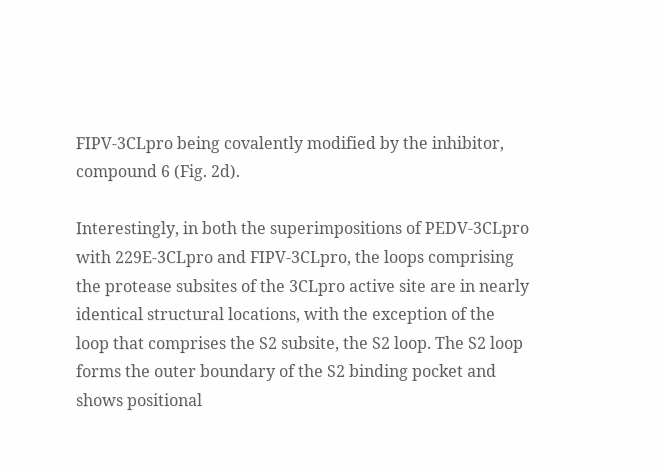FIPV-3CLpro being covalently modified by the inhibitor, compound 6 (Fig. 2d).

Interestingly, in both the superimpositions of PEDV-3CLpro with 229E-3CLpro and FIPV-3CLpro, the loops comprising the protease subsites of the 3CLpro active site are in nearly identical structural locations, with the exception of the loop that comprises the S2 subsite, the S2 loop. The S2 loop forms the outer boundary of the S2 binding pocket and shows positional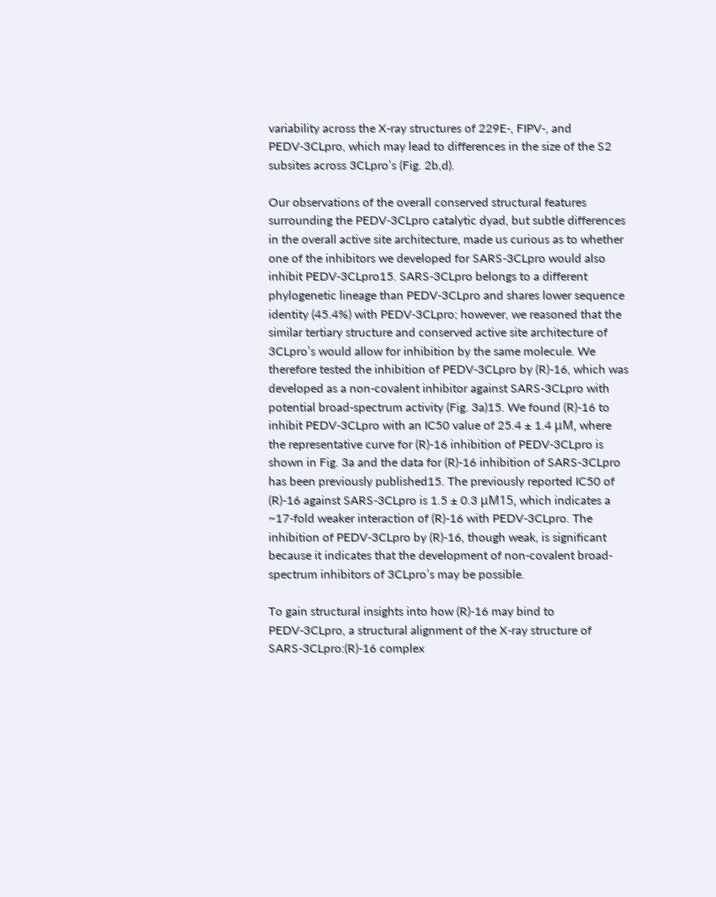variability across the X-ray structures of 229E-, FIPV-, and PEDV-3CLpro, which may lead to differences in the size of the S2 subsites across 3CLpro’s (Fig. 2b,d).

Our observations of the overall conserved structural features surrounding the PEDV-3CLpro catalytic dyad, but subtle differences in the overall active site architecture, made us curious as to whether one of the inhibitors we developed for SARS-3CLpro would also inhibit PEDV-3CLpro15. SARS-3CLpro belongs to a different phylogenetic lineage than PEDV-3CLpro and shares lower sequence identity (45.4%) with PEDV-3CLpro; however, we reasoned that the similar tertiary structure and conserved active site architecture of 3CLpro’s would allow for inhibition by the same molecule. We therefore tested the inhibition of PEDV-3CLpro by (R)-16, which was developed as a non-covalent inhibitor against SARS-3CLpro with potential broad-spectrum activity (Fig. 3a)15. We found (R)-16 to inhibit PEDV-3CLpro with an IC50 value of 25.4 ± 1.4 μM, where the representative curve for (R)-16 inhibition of PEDV-3CLpro is shown in Fig. 3a and the data for (R)-16 inhibition of SARS-3CLpro has been previously published15. The previously reported IC50 of (R)-16 against SARS-3CLpro is 1.5 ± 0.3 μM15, which indicates a ~17-fold weaker interaction of (R)-16 with PEDV-3CLpro. The inhibition of PEDV-3CLpro by (R)-16, though weak, is significant because it indicates that the development of non-covalent broad-spectrum inhibitors of 3CLpro’s may be possible.

To gain structural insights into how (R)-16 may bind to PEDV-3CLpro, a structural alignment of the X-ray structure of SARS-3CLpro:(R)-16 complex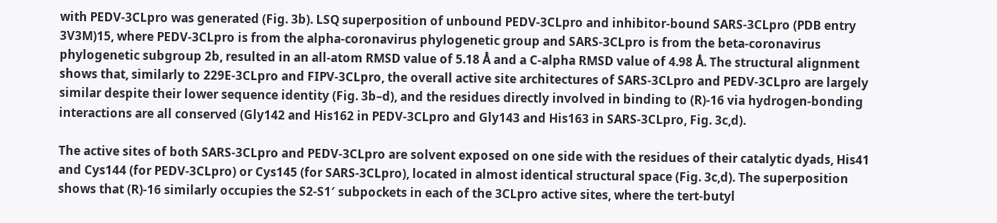with PEDV-3CLpro was generated (Fig. 3b). LSQ superposition of unbound PEDV-3CLpro and inhibitor-bound SARS-3CLpro (PDB entry 3V3M)15, where PEDV-3CLpro is from the alpha-coronavirus phylogenetic group and SARS-3CLpro is from the beta-coronavirus phylogenetic subgroup 2b, resulted in an all-atom RMSD value of 5.18 Å and a C-alpha RMSD value of 4.98 Å. The structural alignment shows that, similarly to 229E-3CLpro and FIPV-3CLpro, the overall active site architectures of SARS-3CLpro and PEDV-3CLpro are largely similar despite their lower sequence identity (Fig. 3b–d), and the residues directly involved in binding to (R)-16 via hydrogen-bonding interactions are all conserved (Gly142 and His162 in PEDV-3CLpro and Gly143 and His163 in SARS-3CLpro, Fig. 3c,d).

The active sites of both SARS-3CLpro and PEDV-3CLpro are solvent exposed on one side with the residues of their catalytic dyads, His41 and Cys144 (for PEDV-3CLpro) or Cys145 (for SARS-3CLpro), located in almost identical structural space (Fig. 3c,d). The superposition shows that (R)-16 similarly occupies the S2-S1′ subpockets in each of the 3CLpro active sites, where the tert-butyl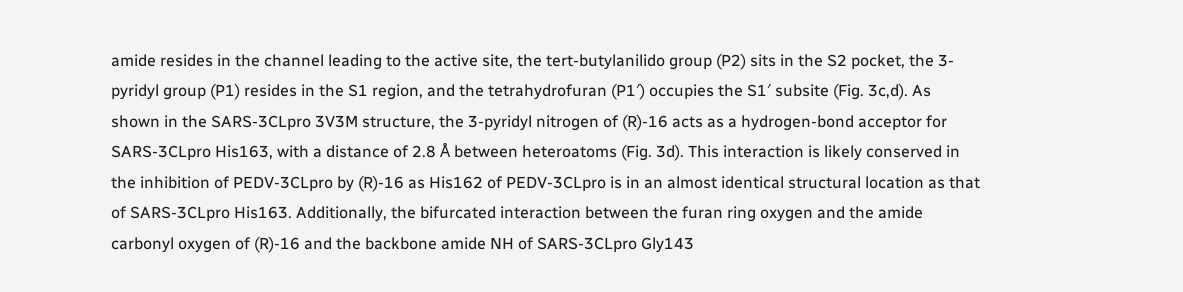amide resides in the channel leading to the active site, the tert-butylanilido group (P2) sits in the S2 pocket, the 3-pyridyl group (P1) resides in the S1 region, and the tetrahydrofuran (P1′) occupies the S1′ subsite (Fig. 3c,d). As shown in the SARS-3CLpro 3V3M structure, the 3-pyridyl nitrogen of (R)-16 acts as a hydrogen-bond acceptor for SARS-3CLpro His163, with a distance of 2.8 Å between heteroatoms (Fig. 3d). This interaction is likely conserved in the inhibition of PEDV-3CLpro by (R)-16 as His162 of PEDV-3CLpro is in an almost identical structural location as that of SARS-3CLpro His163. Additionally, the bifurcated interaction between the furan ring oxygen and the amide carbonyl oxygen of (R)-16 and the backbone amide NH of SARS-3CLpro Gly143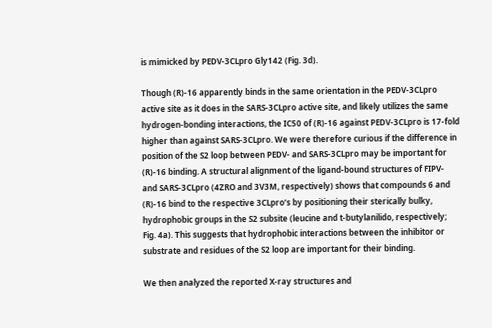is mimicked by PEDV-3CLpro Gly142 (Fig. 3d).

Though (R)-16 apparently binds in the same orientation in the PEDV-3CLpro active site as it does in the SARS-3CLpro active site, and likely utilizes the same hydrogen-bonding interactions, the IC50 of (R)-16 against PEDV-3CLpro is 17-fold higher than against SARS-3CLpro. We were therefore curious if the difference in position of the S2 loop between PEDV- and SARS-3CLpro may be important for (R)-16 binding. A structural alignment of the ligand-bound structures of FIPV- and SARS-3CLpro (4ZRO and 3V3M, respectively) shows that compounds 6 and (R)-16 bind to the respective 3CLpro’s by positioning their sterically bulky, hydrophobic groups in the S2 subsite (leucine and t-butylanilido, respectively; Fig. 4a). This suggests that hydrophobic interactions between the inhibitor or substrate and residues of the S2 loop are important for their binding.

We then analyzed the reported X-ray structures and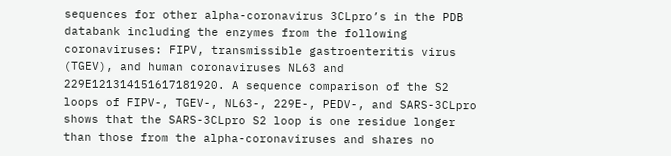sequences for other alpha-coronavirus 3CLpro’s in the PDB databank including the enzymes from the following coronaviruses: FIPV, transmissible gastroenteritis virus (TGEV), and human coronaviruses NL63 and 229E121314151617181920. A sequence comparison of the S2 loops of FIPV-, TGEV-, NL63-, 229E-, PEDV-, and SARS-3CLpro shows that the SARS-3CLpro S2 loop is one residue longer than those from the alpha-coronaviruses and shares no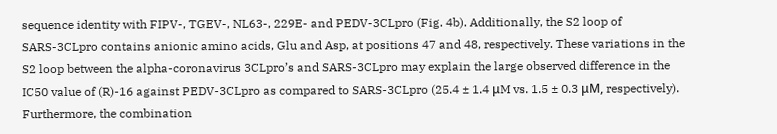sequence identity with FIPV-, TGEV-, NL63-, 229E- and PEDV-3CLpro (Fig. 4b). Additionally, the S2 loop of SARS-3CLpro contains anionic amino acids, Glu and Asp, at positions 47 and 48, respectively. These variations in the S2 loop between the alpha-coronavirus 3CLpro’s and SARS-3CLpro may explain the large observed difference in the IC50 value of (R)-16 against PEDV-3CLpro as compared to SARS-3CLpro (25.4 ± 1.4 μM vs. 1.5 ± 0.3 μM, respectively). Furthermore, the combination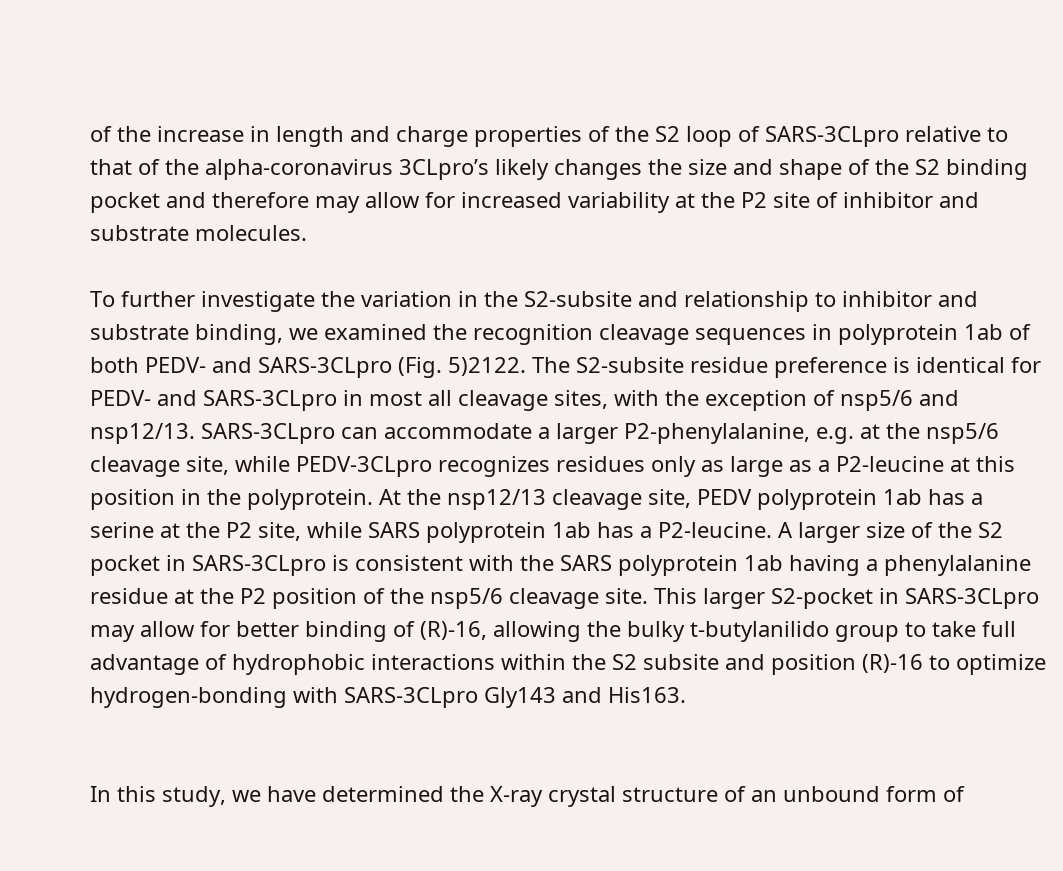of the increase in length and charge properties of the S2 loop of SARS-3CLpro relative to that of the alpha-coronavirus 3CLpro’s likely changes the size and shape of the S2 binding pocket and therefore may allow for increased variability at the P2 site of inhibitor and substrate molecules.

To further investigate the variation in the S2-subsite and relationship to inhibitor and substrate binding, we examined the recognition cleavage sequences in polyprotein 1ab of both PEDV- and SARS-3CLpro (Fig. 5)2122. The S2-subsite residue preference is identical for PEDV- and SARS-3CLpro in most all cleavage sites, with the exception of nsp5/6 and nsp12/13. SARS-3CLpro can accommodate a larger P2-phenylalanine, e.g. at the nsp5/6 cleavage site, while PEDV-3CLpro recognizes residues only as large as a P2-leucine at this position in the polyprotein. At the nsp12/13 cleavage site, PEDV polyprotein 1ab has a serine at the P2 site, while SARS polyprotein 1ab has a P2-leucine. A larger size of the S2 pocket in SARS-3CLpro is consistent with the SARS polyprotein 1ab having a phenylalanine residue at the P2 position of the nsp5/6 cleavage site. This larger S2-pocket in SARS-3CLpro may allow for better binding of (R)-16, allowing the bulky t-butylanilido group to take full advantage of hydrophobic interactions within the S2 subsite and position (R)-16 to optimize hydrogen-bonding with SARS-3CLpro Gly143 and His163.


In this study, we have determined the X-ray crystal structure of an unbound form of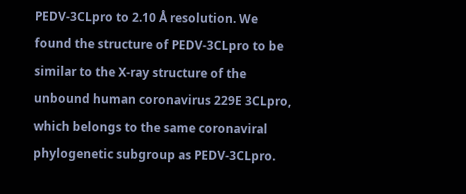PEDV-3CLpro to 2.10 Å resolution. We found the structure of PEDV-3CLpro to be similar to the X-ray structure of the unbound human coronavirus 229E 3CLpro, which belongs to the same coronaviral phylogenetic subgroup as PEDV-3CLpro.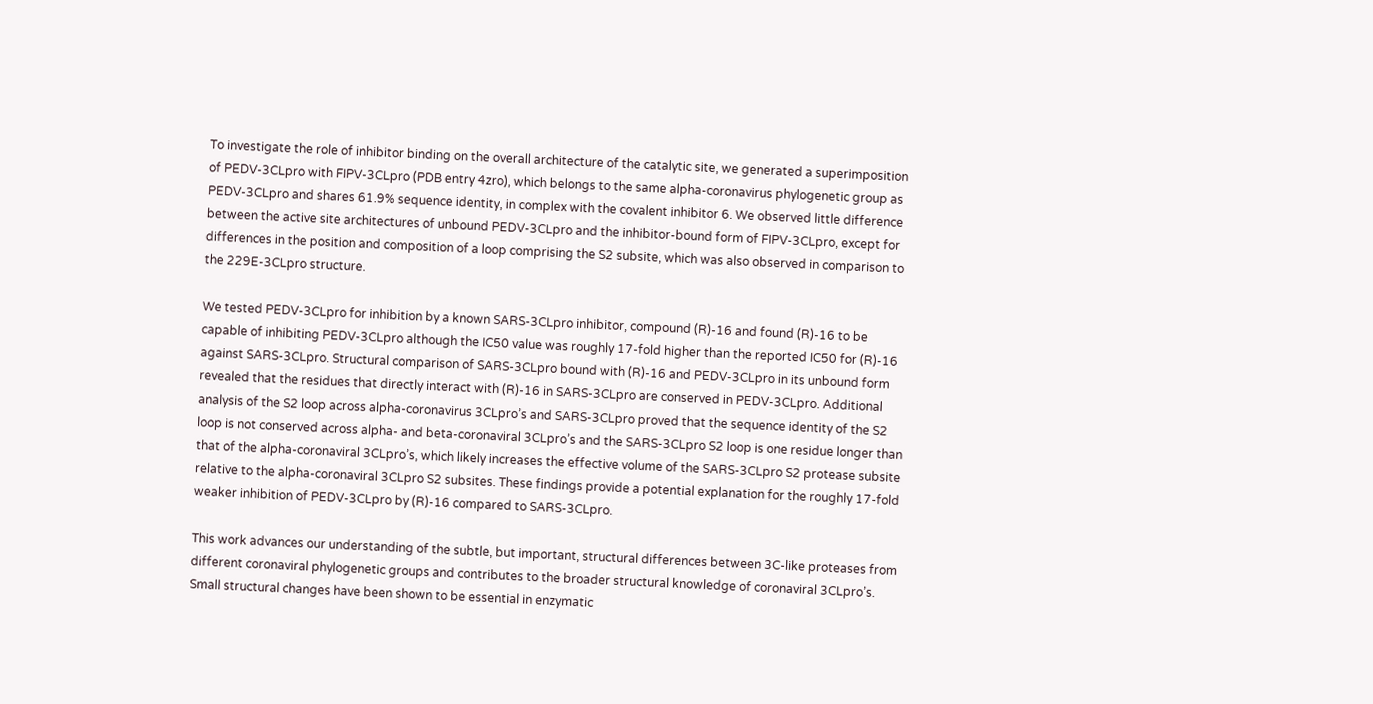To investigate the role of inhibitor binding on the overall architecture of the catalytic site, we generated a superimposition of PEDV-3CLpro with FIPV-3CLpro (PDB entry 4zro), which belongs to the same alpha-coronavirus phylogenetic group as PEDV-3CLpro and shares 61.9% sequence identity, in complex with the covalent inhibitor 6. We observed little difference between the active site architectures of unbound PEDV-3CLpro and the inhibitor-bound form of FIPV-3CLpro, except for differences in the position and composition of a loop comprising the S2 subsite, which was also observed in comparison to the 229E-3CLpro structure.

We tested PEDV-3CLpro for inhibition by a known SARS-3CLpro inhibitor, compound (R)-16 and found (R)-16 to be capable of inhibiting PEDV-3CLpro although the IC50 value was roughly 17-fold higher than the reported IC50 for (R)-16 against SARS-3CLpro. Structural comparison of SARS-3CLpro bound with (R)-16 and PEDV-3CLpro in its unbound form revealed that the residues that directly interact with (R)-16 in SARS-3CLpro are conserved in PEDV-3CLpro. Additional analysis of the S2 loop across alpha-coronavirus 3CLpro’s and SARS-3CLpro proved that the sequence identity of the S2 loop is not conserved across alpha- and beta-coronaviral 3CLpro’s and the SARS-3CLpro S2 loop is one residue longer than that of the alpha-coronaviral 3CLpro’s, which likely increases the effective volume of the SARS-3CLpro S2 protease subsite relative to the alpha-coronaviral 3CLpro S2 subsites. These findings provide a potential explanation for the roughly 17-fold weaker inhibition of PEDV-3CLpro by (R)-16 compared to SARS-3CLpro.

This work advances our understanding of the subtle, but important, structural differences between 3C-like proteases from different coronaviral phylogenetic groups and contributes to the broader structural knowledge of coronaviral 3CLpro’s. Small structural changes have been shown to be essential in enzymatic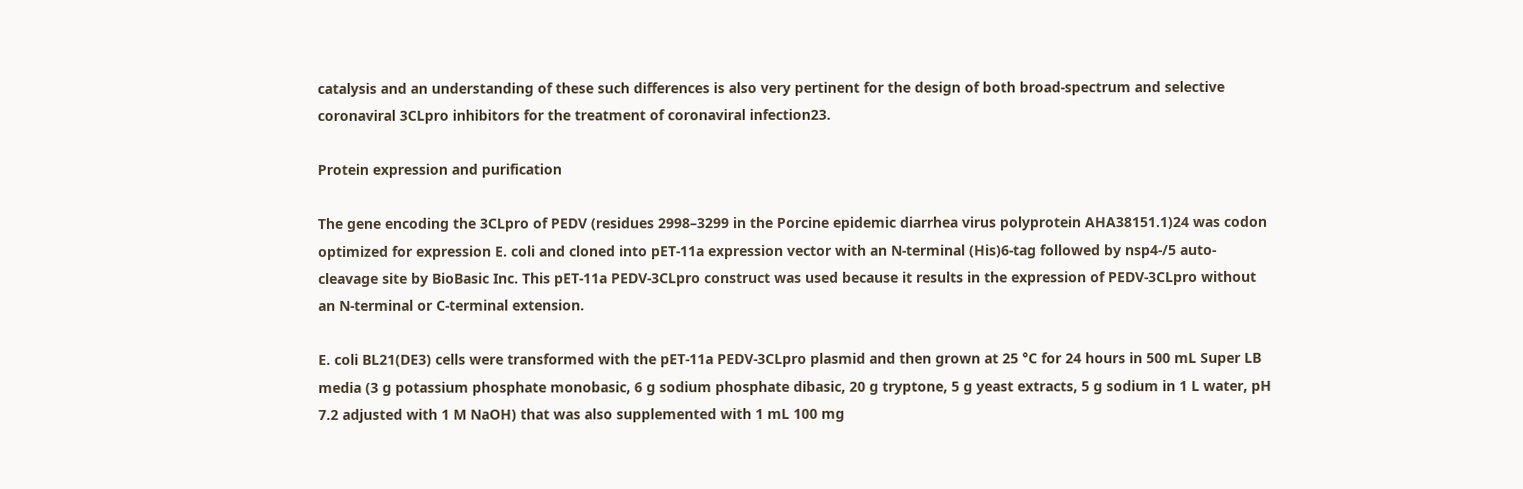catalysis and an understanding of these such differences is also very pertinent for the design of both broad-spectrum and selective coronaviral 3CLpro inhibitors for the treatment of coronaviral infection23.

Protein expression and purification

The gene encoding the 3CLpro of PEDV (residues 2998–3299 in the Porcine epidemic diarrhea virus polyprotein AHA38151.1)24 was codon optimized for expression E. coli and cloned into pET-11a expression vector with an N-terminal (His)6-tag followed by nsp4-/5 auto-cleavage site by BioBasic Inc. This pET-11a PEDV-3CLpro construct was used because it results in the expression of PEDV-3CLpro without an N-terminal or C-terminal extension.

E. coli BL21(DE3) cells were transformed with the pET-11a PEDV-3CLpro plasmid and then grown at 25 °C for 24 hours in 500 mL Super LB media (3 g potassium phosphate monobasic, 6 g sodium phosphate dibasic, 20 g tryptone, 5 g yeast extracts, 5 g sodium in 1 L water, pH 7.2 adjusted with 1 M NaOH) that was also supplemented with 1 mL 100 mg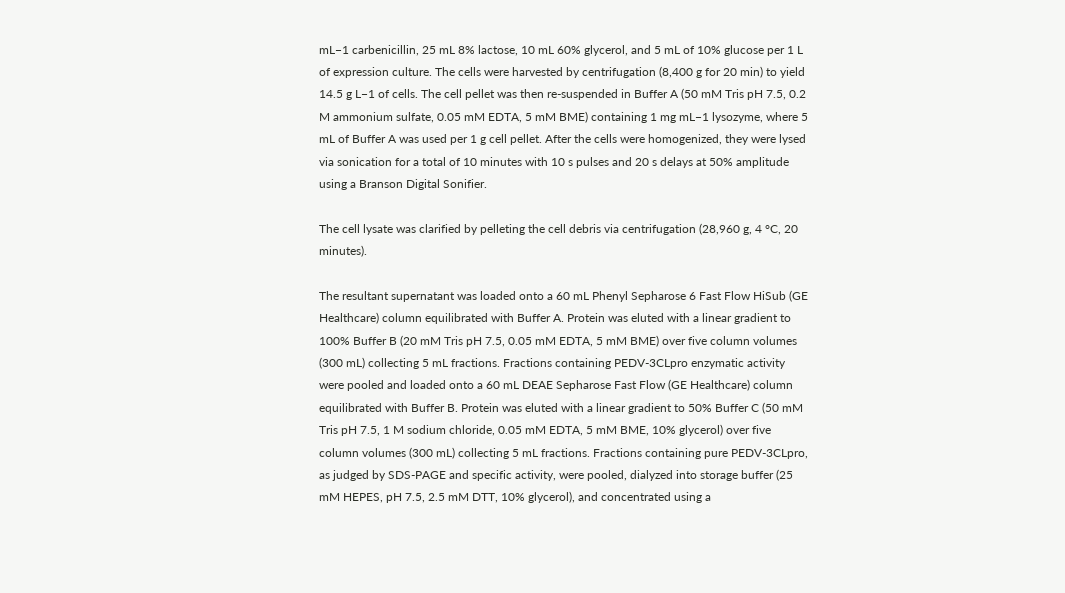mL−1 carbenicillin, 25 mL 8% lactose, 10 mL 60% glycerol, and 5 mL of 10% glucose per 1 L of expression culture. The cells were harvested by centrifugation (8,400 g for 20 min) to yield 14.5 g L−1 of cells. The cell pellet was then re-suspended in Buffer A (50 mM Tris pH 7.5, 0.2 M ammonium sulfate, 0.05 mM EDTA, 5 mM BME) containing 1 mg mL−1 lysozyme, where 5 mL of Buffer A was used per 1 g cell pellet. After the cells were homogenized, they were lysed via sonication for a total of 10 minutes with 10 s pulses and 20 s delays at 50% amplitude using a Branson Digital Sonifier.

The cell lysate was clarified by pelleting the cell debris via centrifugation (28,960 g, 4 °C, 20 minutes).

The resultant supernatant was loaded onto a 60 mL Phenyl Sepharose 6 Fast Flow HiSub (GE Healthcare) column equilibrated with Buffer A. Protein was eluted with a linear gradient to 100% Buffer B (20 mM Tris pH 7.5, 0.05 mM EDTA, 5 mM BME) over five column volumes (300 mL) collecting 5 mL fractions. Fractions containing PEDV-3CLpro enzymatic activity were pooled and loaded onto a 60 mL DEAE Sepharose Fast Flow (GE Healthcare) column equilibrated with Buffer B. Protein was eluted with a linear gradient to 50% Buffer C (50 mM Tris pH 7.5, 1 M sodium chloride, 0.05 mM EDTA, 5 mM BME, 10% glycerol) over five column volumes (300 mL) collecting 5 mL fractions. Fractions containing pure PEDV-3CLpro, as judged by SDS-PAGE and specific activity, were pooled, dialyzed into storage buffer (25 mM HEPES, pH 7.5, 2.5 mM DTT, 10% glycerol), and concentrated using a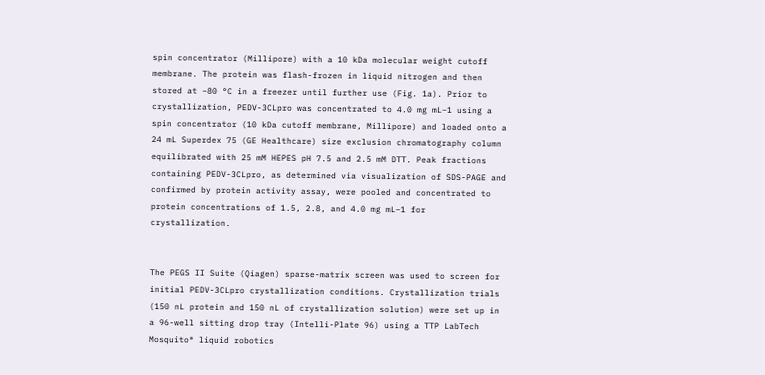spin concentrator (Millipore) with a 10 kDa molecular weight cutoff membrane. The protein was flash-frozen in liquid nitrogen and then stored at −80 °C in a freezer until further use (Fig. 1a). Prior to crystallization, PEDV-3CLpro was concentrated to 4.0 mg mL−1 using a spin concentrator (10 kDa cutoff membrane, Millipore) and loaded onto a 24 mL Superdex 75 (GE Healthcare) size exclusion chromatography column equilibrated with 25 mM HEPES pH 7.5 and 2.5 mM DTT. Peak fractions containing PEDV-3CLpro, as determined via visualization of SDS-PAGE and confirmed by protein activity assay, were pooled and concentrated to protein concentrations of 1.5, 2.8, and 4.0 mg mL−1 for crystallization.


The PEGS II Suite (Qiagen) sparse-matrix screen was used to screen for initial PEDV-3CLpro crystallization conditions. Crystallization trials (150 nL protein and 150 nL of crystallization solution) were set up in a 96-well sitting drop tray (Intelli-Plate 96) using a TTP LabTech Mosquito® liquid robotics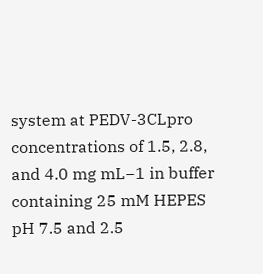system at PEDV-3CLpro concentrations of 1.5, 2.8, and 4.0 mg mL−1 in buffer containing 25 mM HEPES pH 7.5 and 2.5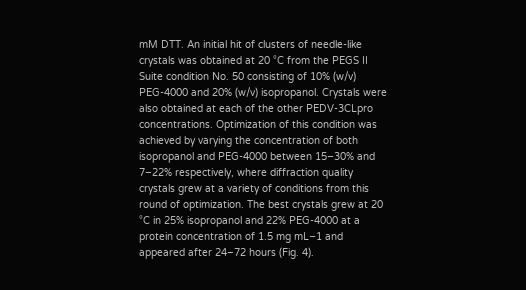mM DTT. An initial hit of clusters of needle-like crystals was obtained at 20 °C from the PEGS II Suite condition No. 50 consisting of 10% (w/v) PEG-4000 and 20% (w/v) isopropanol. Crystals were also obtained at each of the other PEDV-3CLpro concentrations. Optimization of this condition was achieved by varying the concentration of both isopropanol and PEG-4000 between 15–30% and 7–22% respectively, where diffraction quality crystals grew at a variety of conditions from this round of optimization. The best crystals grew at 20 °C in 25% isopropanol and 22% PEG-4000 at a protein concentration of 1.5 mg mL−1 and appeared after 24–72 hours (Fig. 4).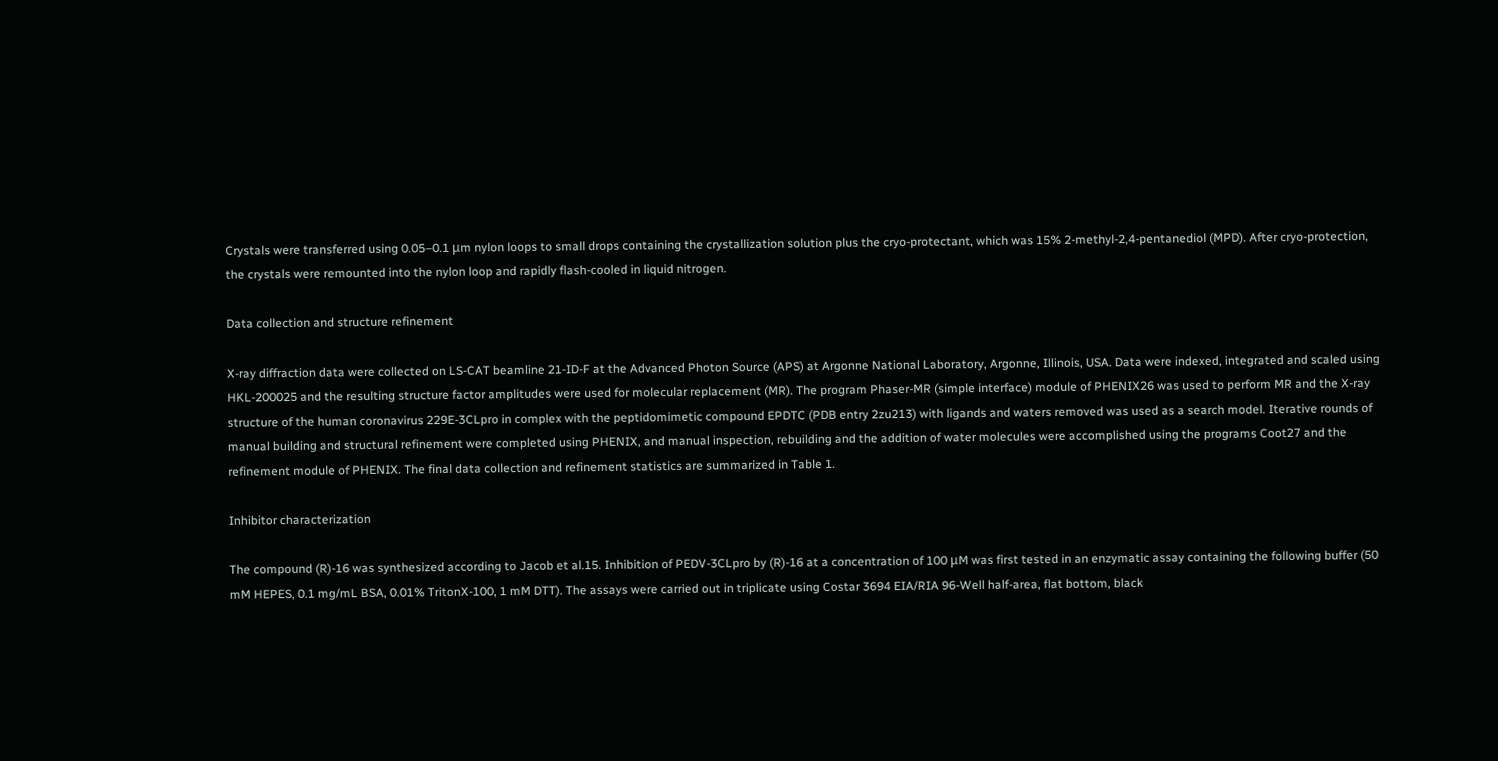Crystals were transferred using 0.05–0.1 μm nylon loops to small drops containing the crystallization solution plus the cryo-protectant, which was 15% 2-methyl-2,4-pentanediol (MPD). After cryo-protection, the crystals were remounted into the nylon loop and rapidly flash-cooled in liquid nitrogen.

Data collection and structure refinement

X-ray diffraction data were collected on LS-CAT beamline 21-ID-F at the Advanced Photon Source (APS) at Argonne National Laboratory, Argonne, Illinois, USA. Data were indexed, integrated and scaled using HKL-200025 and the resulting structure factor amplitudes were used for molecular replacement (MR). The program Phaser-MR (simple interface) module of PHENIX26 was used to perform MR and the X-ray structure of the human coronavirus 229E-3CLpro in complex with the peptidomimetic compound EPDTC (PDB entry 2zu213) with ligands and waters removed was used as a search model. Iterative rounds of manual building and structural refinement were completed using PHENIX, and manual inspection, rebuilding and the addition of water molecules were accomplished using the programs Coot27 and the refinement module of PHENIX. The final data collection and refinement statistics are summarized in Table 1.

Inhibitor characterization

The compound (R)-16 was synthesized according to Jacob et al.15. Inhibition of PEDV-3CLpro by (R)-16 at a concentration of 100 μM was first tested in an enzymatic assay containing the following buffer (50 mM HEPES, 0.1 mg/mL BSA, 0.01% TritonX-100, 1 mM DTT). The assays were carried out in triplicate using Costar 3694 EIA/RIA 96-Well half-area, flat bottom, black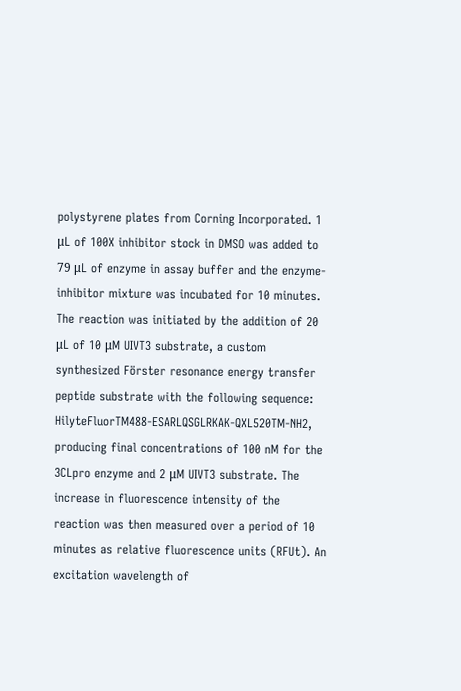polystyrene plates from Corning Incorporated. 1 μL of 100X inhibitor stock in DMSO was added to 79 μL of enzyme in assay buffer and the enzyme-inhibitor mixture was incubated for 10 minutes. The reaction was initiated by the addition of 20 μL of 10 μM UIVT3 substrate, a custom synthesized Förster resonance energy transfer peptide substrate with the following sequence: HilyteFluorTM488-ESARLQSGLRKAK-QXL520TM-NH2, producing final concentrations of 100 nM for the 3CLpro enzyme and 2 μM UIVT3 substrate. The increase in fluorescence intensity of the reaction was then measured over a period of 10 minutes as relative fluorescence units (RFUt). An excitation wavelength of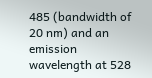485 (bandwidth of 20 nm) and an emission wavelength at 528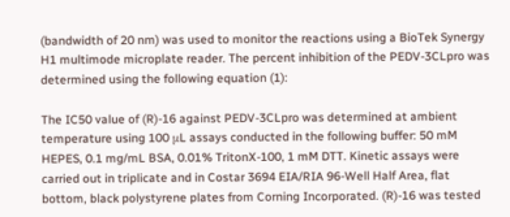(bandwidth of 20 nm) was used to monitor the reactions using a BioTek Synergy H1 multimode microplate reader. The percent inhibition of the PEDV-3CLpro was determined using the following equation (1):

The IC50 value of (R)-16 against PEDV-3CLpro was determined at ambient temperature using 100 μL assays conducted in the following buffer: 50 mM HEPES, 0.1 mg/mL BSA, 0.01% TritonX-100, 1 mM DTT. Kinetic assays were carried out in triplicate and in Costar 3694 EIA/RIA 96-Well Half Area, flat bottom, black polystyrene plates from Corning Incorporated. (R)-16 was tested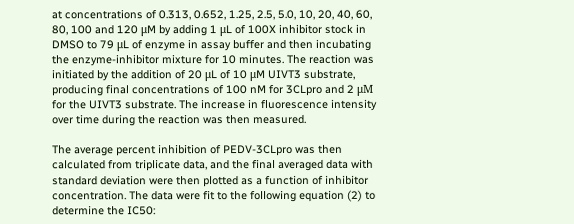at concentrations of 0.313, 0.652, 1.25, 2.5, 5.0, 10, 20, 40, 60, 80, 100 and 120 μM by adding 1 μL of 100X inhibitor stock in DMSO to 79 μL of enzyme in assay buffer and then incubating the enzyme-inhibitor mixture for 10 minutes. The reaction was initiated by the addition of 20 μL of 10 μM UIVT3 substrate, producing final concentrations of 100 nM for 3CLpro and 2 μM for the UIVT3 substrate. The increase in fluorescence intensity over time during the reaction was then measured.

The average percent inhibition of PEDV-3CLpro was then calculated from triplicate data, and the final averaged data with standard deviation were then plotted as a function of inhibitor concentration. The data were fit to the following equation (2) to determine the IC50: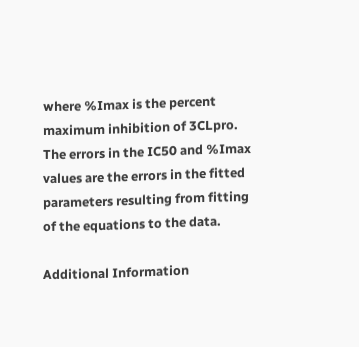where %Imax is the percent maximum inhibition of 3CLpro. The errors in the IC50 and %Imax values are the errors in the fitted parameters resulting from fitting of the equations to the data.

Additional Information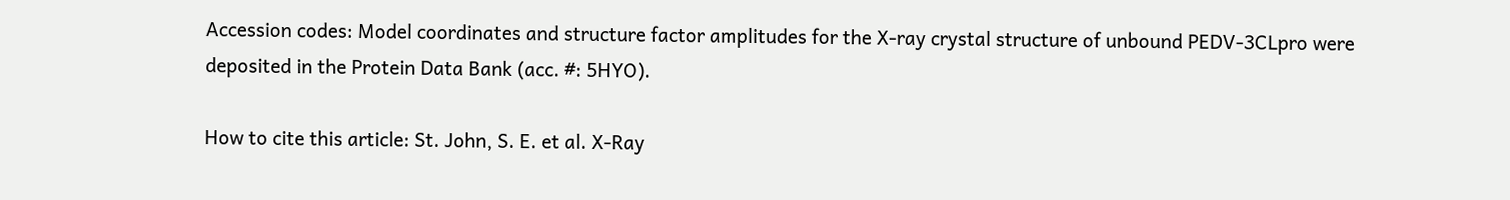Accession codes: Model coordinates and structure factor amplitudes for the X-ray crystal structure of unbound PEDV-3CLpro were deposited in the Protein Data Bank (acc. #: 5HYO).

How to cite this article: St. John, S. E. et al. X-Ray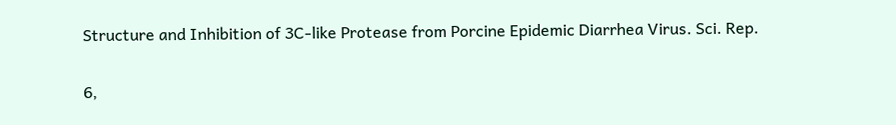Structure and Inhibition of 3C-like Protease from Porcine Epidemic Diarrhea Virus. Sci. Rep.

6,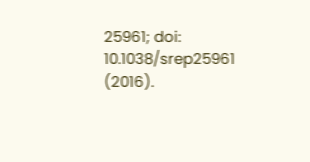25961; doi: 10.1038/srep25961 (2016).